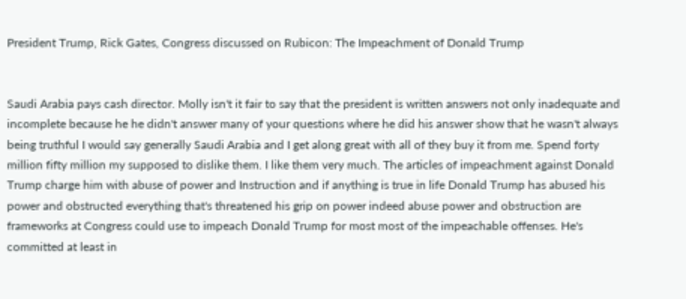President Trump, Rick Gates, Congress discussed on Rubicon: The Impeachment of Donald Trump


Saudi Arabia pays cash director. Molly isn't it fair to say that the president is written answers not only inadequate and incomplete because he he didn't answer many of your questions where he did his answer show that he wasn't always being truthful I would say generally Saudi Arabia and I get along great with all of they buy it from me. Spend forty million fifty million my supposed to dislike them. I like them very much. The articles of impeachment against Donald Trump charge him with abuse of power and Instruction and if anything is true in life Donald Trump has abused his power and obstructed everything that's threatened his grip on power indeed abuse power and obstruction are frameworks at Congress could use to impeach Donald Trump for most most of the impeachable offenses. He's committed at least in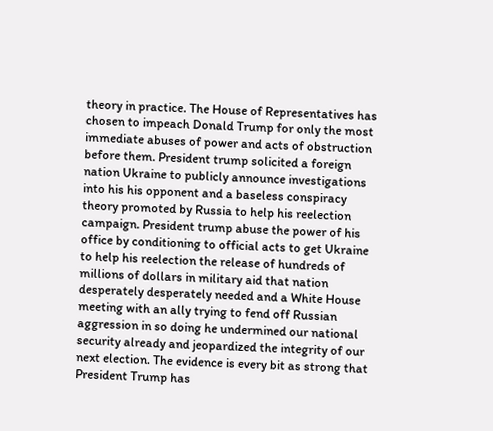theory in practice. The House of Representatives has chosen to impeach Donald Trump for only the most immediate abuses of power and acts of obstruction before them. President trump solicited a foreign nation Ukraine to publicly announce investigations into his his opponent and a baseless conspiracy theory promoted by Russia to help his reelection campaign. President trump abuse the power of his office by conditioning to official acts to get Ukraine to help his reelection the release of hundreds of millions of dollars in military aid that nation desperately desperately needed and a White House meeting with an ally trying to fend off Russian aggression in so doing he undermined our national security already and jeopardized the integrity of our next election. The evidence is every bit as strong that President Trump has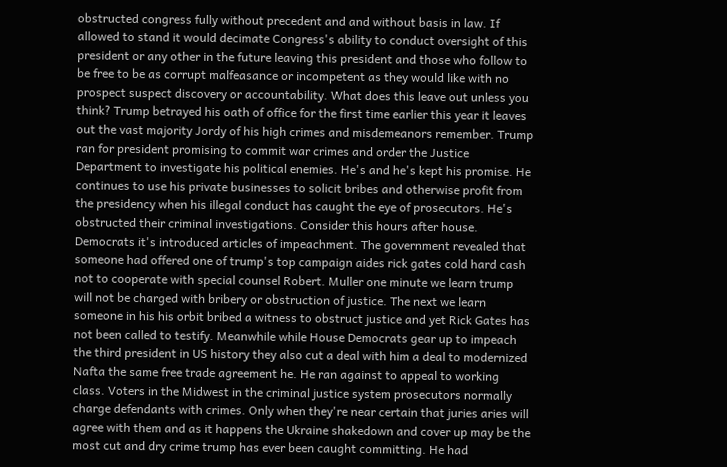obstructed congress fully without precedent and and without basis in law. If allowed to stand it would decimate Congress's ability to conduct oversight of this president or any other in the future leaving this president and those who follow to be free to be as corrupt malfeasance or incompetent as they would like with no prospect suspect discovery or accountability. What does this leave out unless you think? Trump betrayed his oath of office for the first time earlier this year it leaves out the vast majority Jordy of his high crimes and misdemeanors remember. Trump ran for president promising to commit war crimes and order the Justice Department to investigate his political enemies. He's and he's kept his promise. He continues to use his private businesses to solicit bribes and otherwise profit from the presidency when his illegal conduct has caught the eye of prosecutors. He's obstructed their criminal investigations. Consider this hours after house. Democrats it's introduced articles of impeachment. The government revealed that someone had offered one of trump's top campaign aides rick gates cold hard cash not to cooperate with special counsel Robert. Muller one minute we learn trump will not be charged with bribery or obstruction of justice. The next we learn someone in his his orbit bribed a witness to obstruct justice and yet Rick Gates has not been called to testify. Meanwhile while House Democrats gear up to impeach the third president in US history they also cut a deal with him a deal to modernized Nafta the same free trade agreement he. He ran against to appeal to working class. Voters in the Midwest in the criminal justice system prosecutors normally charge defendants with crimes. Only when they're near certain that juries aries will agree with them and as it happens the Ukraine shakedown and cover up may be the most cut and dry crime trump has ever been caught committing. He had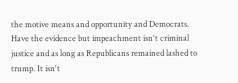the motive means and opportunity and Democrats. Have the evidence but impeachment isn't criminal justice and as long as Republicans remained lashed to trump. It isn't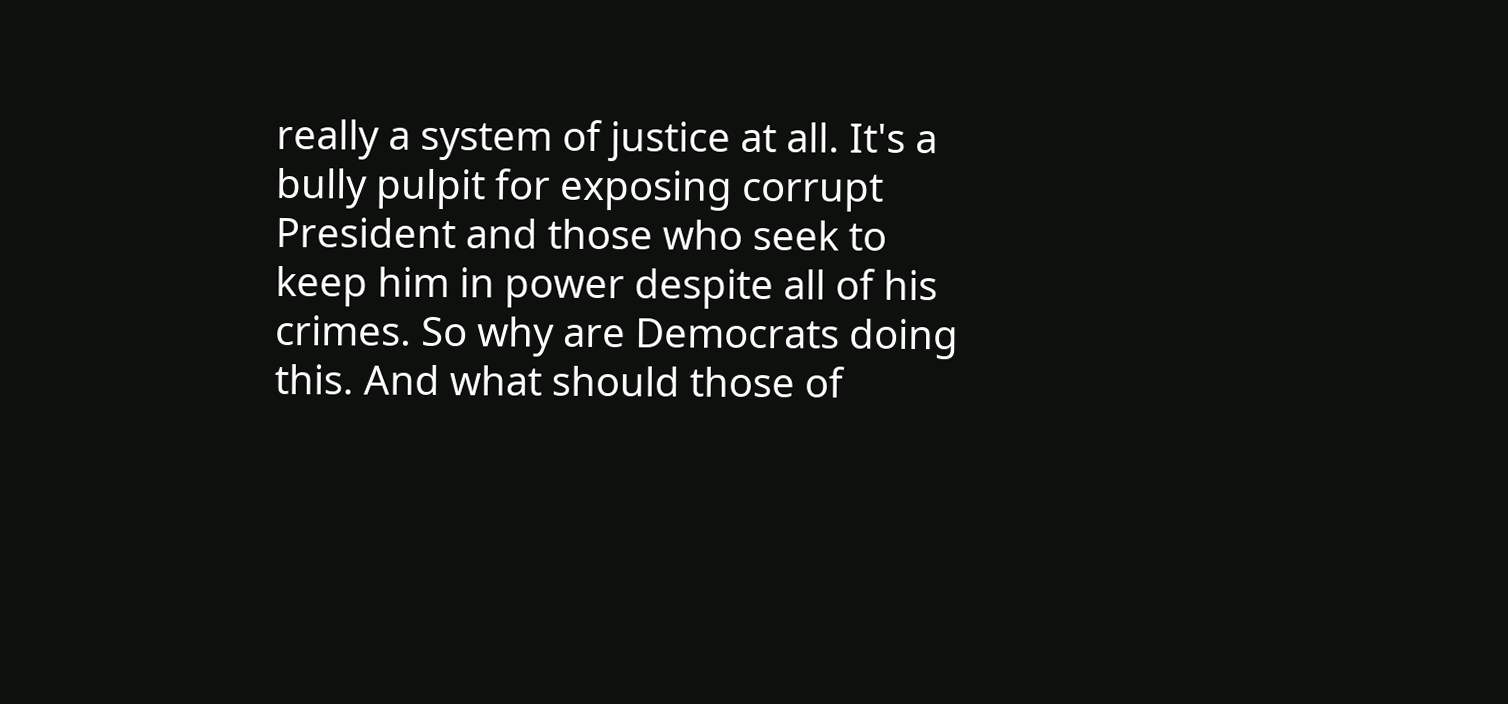really a system of justice at all. It's a bully pulpit for exposing corrupt President and those who seek to keep him in power despite all of his crimes. So why are Democrats doing this. And what should those of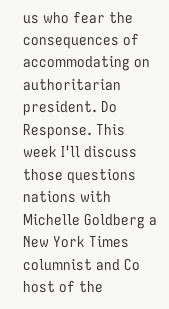us who fear the consequences of accommodating on authoritarian president. Do Response. This week I'll discuss those questions nations with Michelle Goldberg a New York Times columnist and Co host of the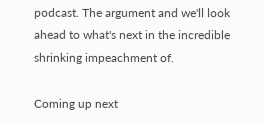podcast. The argument and we'll look ahead to what's next in the incredible shrinking impeachment of.

Coming up next